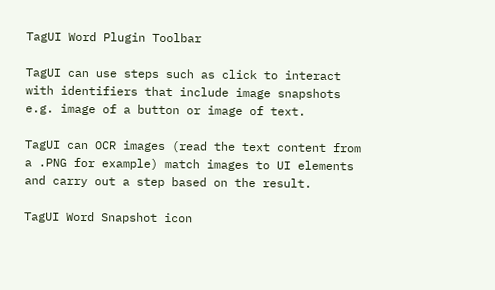TagUI Word Plugin Toolbar

TagUI can use steps such as click to interact with identifiers that include image snapshots e.g. image of a button or image of text.

TagUI can OCR images (read the text content from a .PNG for example) match images to UI elements and carry out a step based on the result.

TagUI Word Snapshot icon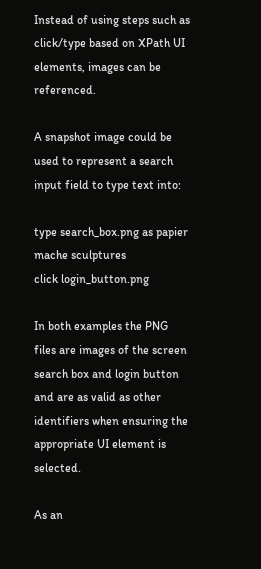Instead of using steps such as click/type based on XPath UI elements, images can be referenced.

A snapshot image could be used to represent a search input field to type text into:

type search_box.png as papier mache sculptures
click login_button.png

In both examples the PNG files are images of the screen search box and login button and are as valid as other identifiers when ensuring the appropriate UI element is selected.

As an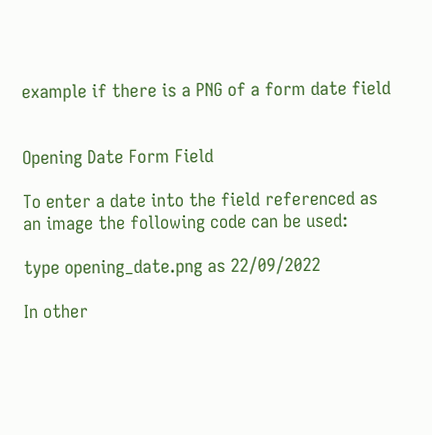example if there is a PNG of a form date field


Opening Date Form Field

To enter a date into the field referenced as an image the following code can be used:

type opening_date.png as 22/09/2022

In other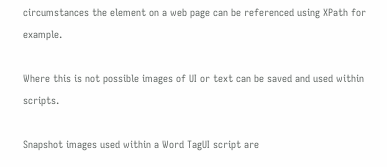circumstances the element on a web page can be referenced using XPath for example.

Where this is not possible images of UI or text can be saved and used within scripts.

Snapshot images used within a Word TagUI script are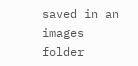saved in an images folder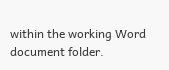within the working Word document folder.